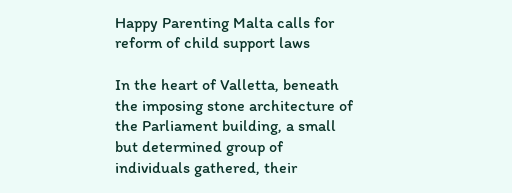Happy Parenting Malta calls for reform of child support laws

In the heart of Valletta, beneath the imposing stone architecture of the Parliament building, a small but determined group of individuals gathered, their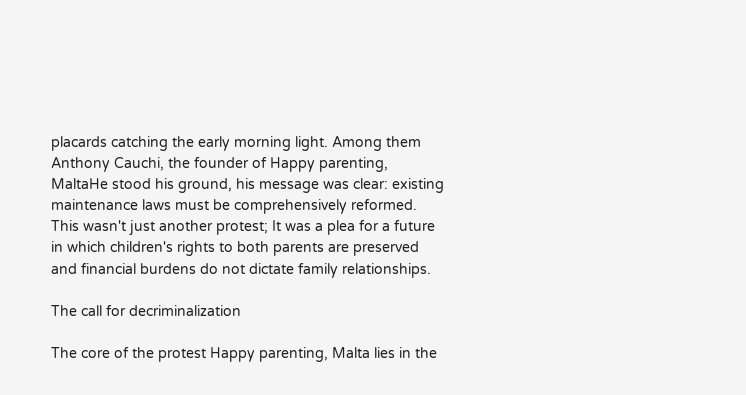placards catching the early morning light. Among them Anthony Cauchi, the founder of Happy parenting, MaltaHe stood his ground, his message was clear: existing maintenance laws must be comprehensively reformed. This wasn't just another protest; It was a plea for a future in which children's rights to both parents are preserved and financial burdens do not dictate family relationships.

The call for decriminalization

The core of the protest Happy parenting, Malta lies in the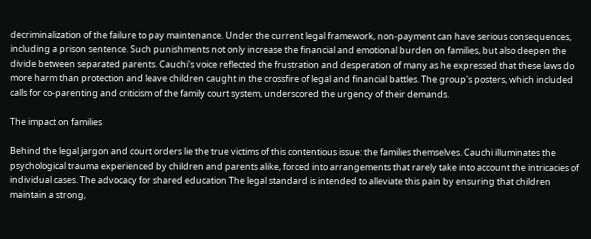decriminalization of the failure to pay maintenance. Under the current legal framework, non-payment can have serious consequences, including a prison sentence. Such punishments not only increase the financial and emotional burden on families, but also deepen the divide between separated parents. Cauchi's voice reflected the frustration and desperation of many as he expressed that these laws do more harm than protection and leave children caught in the crossfire of legal and financial battles. The group's posters, which included calls for co-parenting and criticism of the family court system, underscored the urgency of their demands.

The impact on families

Behind the legal jargon and court orders lie the true victims of this contentious issue: the families themselves. Cauchi illuminates the psychological trauma experienced by children and parents alike, forced into arrangements that rarely take into account the intricacies of individual cases. The advocacy for shared education The legal standard is intended to alleviate this pain by ensuring that children maintain a strong,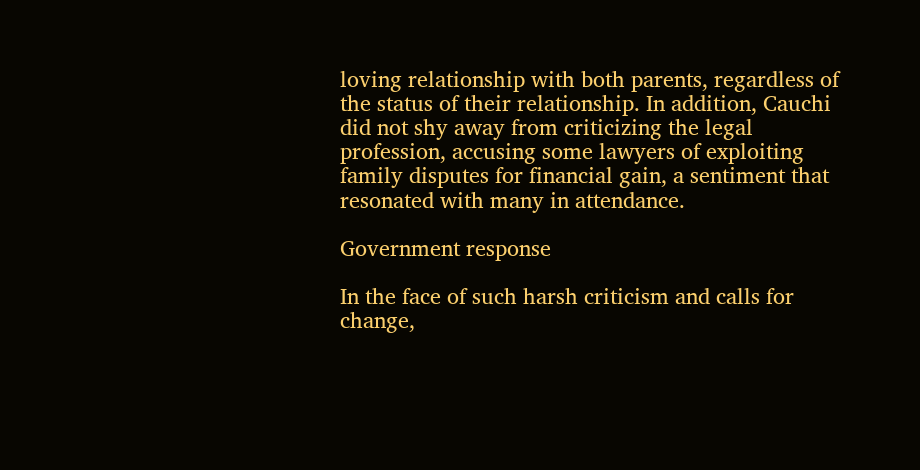loving relationship with both parents, regardless of the status of their relationship. In addition, Cauchi did not shy away from criticizing the legal profession, accusing some lawyers of exploiting family disputes for financial gain, a sentiment that resonated with many in attendance.

Government response

In the face of such harsh criticism and calls for change,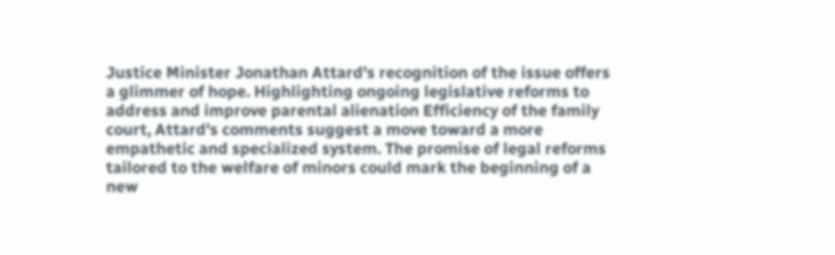Justice Minister Jonathan Attard's recognition of the issue offers a glimmer of hope. Highlighting ongoing legislative reforms to address and improve parental alienation Efficiency of the family court, Attard's comments suggest a move toward a more empathetic and specialized system. The promise of legal reforms tailored to the welfare of minors could mark the beginning of a new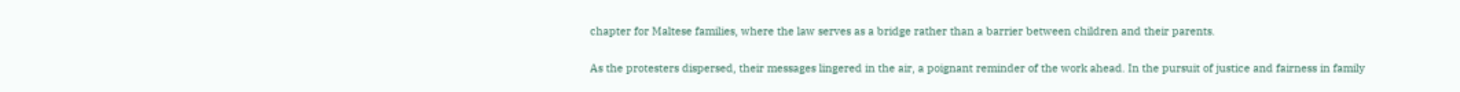chapter for Maltese families, where the law serves as a bridge rather than a barrier between children and their parents.

As the protesters dispersed, their messages lingered in the air, a poignant reminder of the work ahead. In the pursuit of justice and fairness in family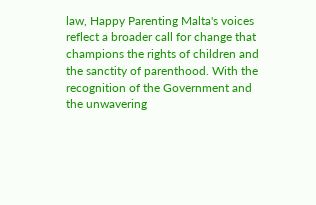law, Happy Parenting Malta's voices reflect a broader call for change that champions the rights of children and the sanctity of parenthood. With the recognition of the Government and the unwavering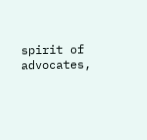spirit of advocates,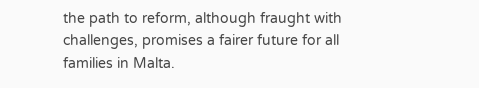the path to reform, although fraught with challenges, promises a fairer future for all families in Malta.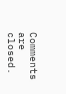Comments are closed.